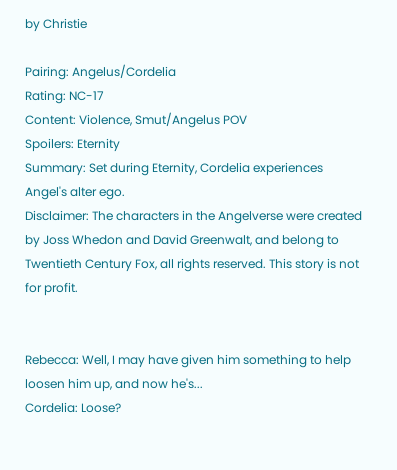by Christie

Pairing: Angelus/Cordelia
Rating: NC-17
Content: Violence, Smut/Angelus POV
Spoilers: Eternity
Summary: Set during Eternity, Cordelia experiences Angel's alter ego.
Disclaimer: The characters in the Angelverse were created by Joss Whedon and David Greenwalt, and belong to Twentieth Century Fox, all rights reserved. This story is not for profit.


Rebecca: Well, I may have given him something to help loosen him up, and now he's...
Cordelia: Loose?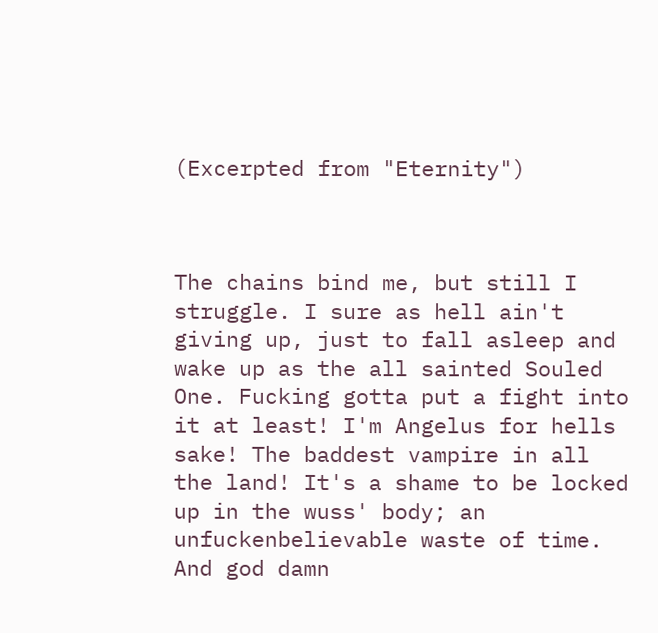(Excerpted from "Eternity")



The chains bind me, but still I struggle. I sure as hell ain't giving up, just to fall asleep and wake up as the all sainted Souled One. Fucking gotta put a fight into it at least! I'm Angelus for hells sake! The baddest vampire in all the land! It's a shame to be locked up in the wuss' body; an unfuckenbelievable waste of time. And god damn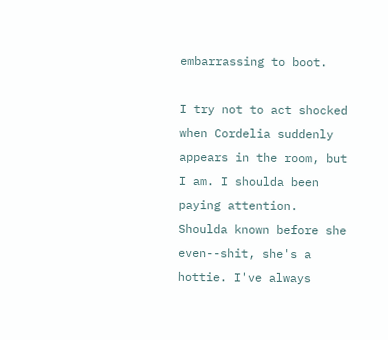embarrassing to boot.

I try not to act shocked when Cordelia suddenly appears in the room, but I am. I shoulda been paying attention. Shoulda known before she even--shit, she's a hottie. I've always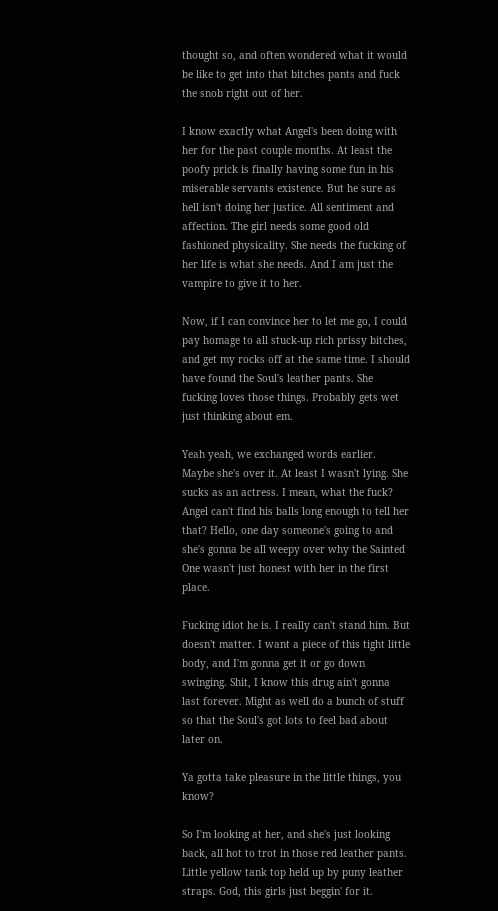thought so, and often wondered what it would be like to get into that bitches pants and fuck the snob right out of her.

I know exactly what Angel's been doing with her for the past couple months. At least the poofy prick is finally having some fun in his miserable servants existence. But he sure as hell isn't doing her justice. All sentiment and affection. The girl needs some good old fashioned physicality. She needs the fucking of her life is what she needs. And I am just the vampire to give it to her.

Now, if I can convince her to let me go, I could pay homage to all stuck-up rich prissy bitches, and get my rocks off at the same time. I should have found the Soul's leather pants. She fucking loves those things. Probably gets wet just thinking about em.

Yeah yeah, we exchanged words earlier. Maybe she's over it. At least I wasn't lying. She sucks as an actress. I mean, what the fuck? Angel can't find his balls long enough to tell her that? Hello, one day someone's going to and she's gonna be all weepy over why the Sainted One wasn't just honest with her in the first place.

Fucking idiot he is. I really can't stand him. But doesn't matter. I want a piece of this tight little body, and I'm gonna get it or go down swinging. Shit, I know this drug ain't gonna last forever. Might as well do a bunch of stuff so that the Soul's got lots to feel bad about later on.

Ya gotta take pleasure in the little things, you know?

So I'm looking at her, and she's just looking back, all hot to trot in those red leather pants. Little yellow tank top held up by puny leather straps. God, this girls just beggin' for it.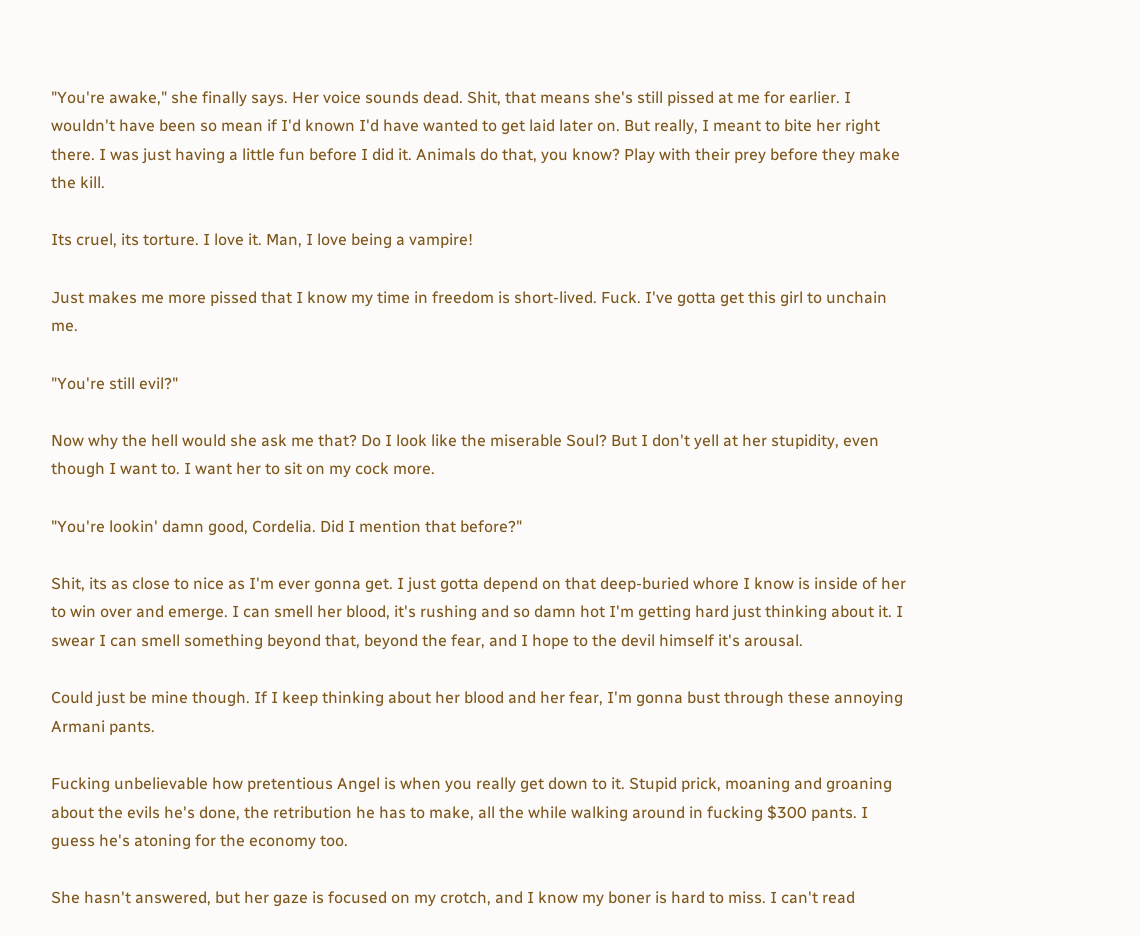"You're awake," she finally says. Her voice sounds dead. Shit, that means she's still pissed at me for earlier. I wouldn't have been so mean if I'd known I'd have wanted to get laid later on. But really, I meant to bite her right there. I was just having a little fun before I did it. Animals do that, you know? Play with their prey before they make the kill.

Its cruel, its torture. I love it. Man, I love being a vampire!

Just makes me more pissed that I know my time in freedom is short-lived. Fuck. I've gotta get this girl to unchain me.

"You're still evil?"

Now why the hell would she ask me that? Do I look like the miserable Soul? But I don't yell at her stupidity, even though I want to. I want her to sit on my cock more.

"You're lookin' damn good, Cordelia. Did I mention that before?"

Shit, its as close to nice as I'm ever gonna get. I just gotta depend on that deep-buried whore I know is inside of her to win over and emerge. I can smell her blood, it's rushing and so damn hot I'm getting hard just thinking about it. I swear I can smell something beyond that, beyond the fear, and I hope to the devil himself it's arousal.

Could just be mine though. If I keep thinking about her blood and her fear, I'm gonna bust through these annoying Armani pants.

Fucking unbelievable how pretentious Angel is when you really get down to it. Stupid prick, moaning and groaning about the evils he's done, the retribution he has to make, all the while walking around in fucking $300 pants. I guess he's atoning for the economy too.

She hasn't answered, but her gaze is focused on my crotch, and I know my boner is hard to miss. I can't read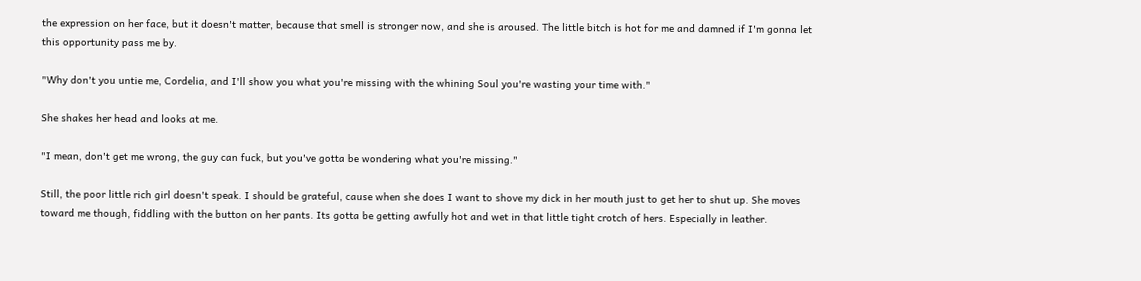the expression on her face, but it doesn't matter, because that smell is stronger now, and she is aroused. The little bitch is hot for me and damned if I'm gonna let this opportunity pass me by.

"Why don't you untie me, Cordelia, and I'll show you what you're missing with the whining Soul you're wasting your time with."

She shakes her head and looks at me.

"I mean, don't get me wrong, the guy can fuck, but you've gotta be wondering what you're missing."

Still, the poor little rich girl doesn't speak. I should be grateful, cause when she does I want to shove my dick in her mouth just to get her to shut up. She moves toward me though, fiddling with the button on her pants. Its gotta be getting awfully hot and wet in that little tight crotch of hers. Especially in leather.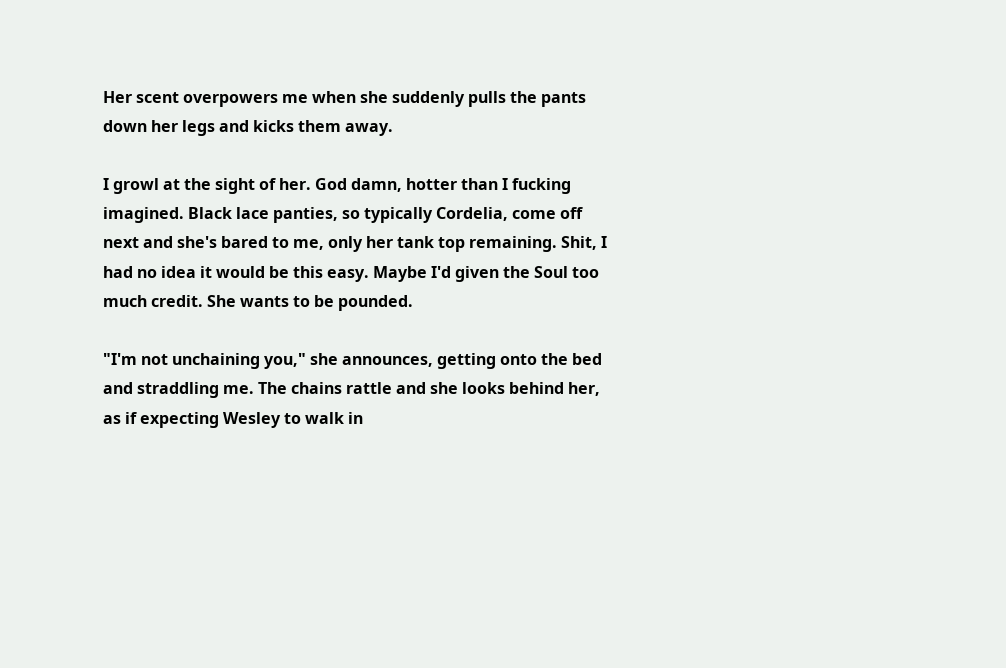Her scent overpowers me when she suddenly pulls the pants down her legs and kicks them away.

I growl at the sight of her. God damn, hotter than I fucking imagined. Black lace panties, so typically Cordelia, come off next and she's bared to me, only her tank top remaining. Shit, I had no idea it would be this easy. Maybe I'd given the Soul too much credit. She wants to be pounded.

"I'm not unchaining you," she announces, getting onto the bed and straddling me. The chains rattle and she looks behind her, as if expecting Wesley to walk in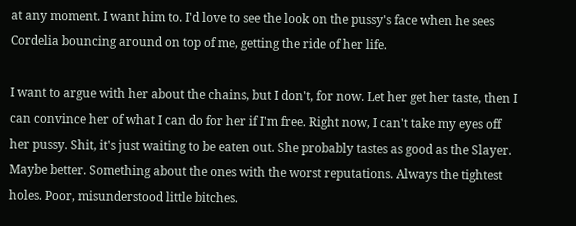at any moment. I want him to. I'd love to see the look on the pussy's face when he sees Cordelia bouncing around on top of me, getting the ride of her life.

I want to argue with her about the chains, but I don't, for now. Let her get her taste, then I can convince her of what I can do for her if I'm free. Right now, I can't take my eyes off her pussy. Shit, it's just waiting to be eaten out. She probably tastes as good as the Slayer. Maybe better. Something about the ones with the worst reputations. Always the tightest holes. Poor, misunderstood little bitches.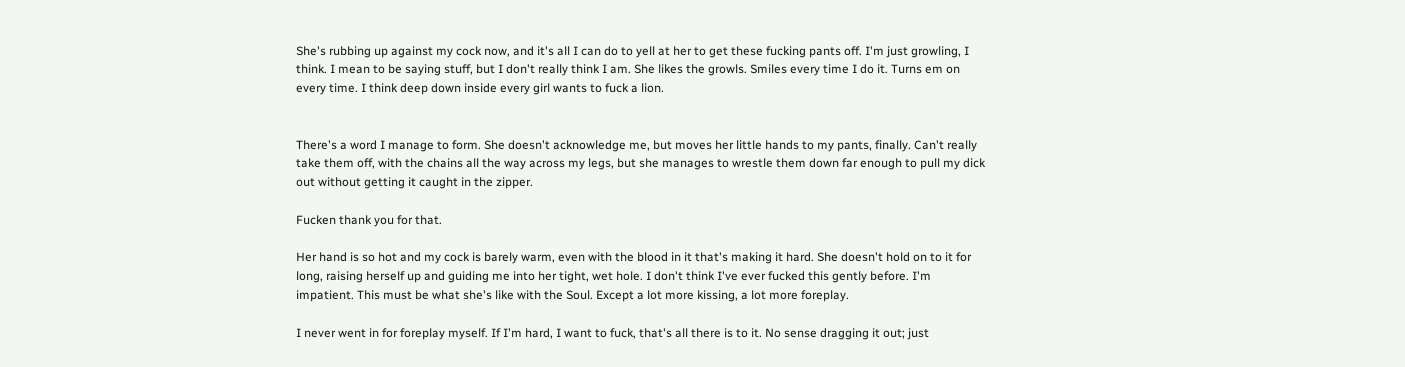She's rubbing up against my cock now, and it's all I can do to yell at her to get these fucking pants off. I'm just growling, I think. I mean to be saying stuff, but I don't really think I am. She likes the growls. Smiles every time I do it. Turns em on every time. I think deep down inside every girl wants to fuck a lion.


There's a word I manage to form. She doesn't acknowledge me, but moves her little hands to my pants, finally. Can't really take them off, with the chains all the way across my legs, but she manages to wrestle them down far enough to pull my dick out without getting it caught in the zipper.

Fucken thank you for that.

Her hand is so hot and my cock is barely warm, even with the blood in it that's making it hard. She doesn't hold on to it for long, raising herself up and guiding me into her tight, wet hole. I don't think I've ever fucked this gently before. I'm impatient. This must be what she's like with the Soul. Except a lot more kissing, a lot more foreplay.

I never went in for foreplay myself. If I'm hard, I want to fuck, that's all there is to it. No sense dragging it out; just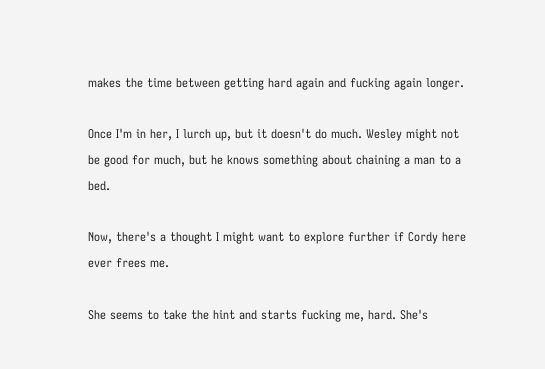makes the time between getting hard again and fucking again longer.

Once I'm in her, I lurch up, but it doesn't do much. Wesley might not be good for much, but he knows something about chaining a man to a bed.

Now, there's a thought I might want to explore further if Cordy here ever frees me.

She seems to take the hint and starts fucking me, hard. She's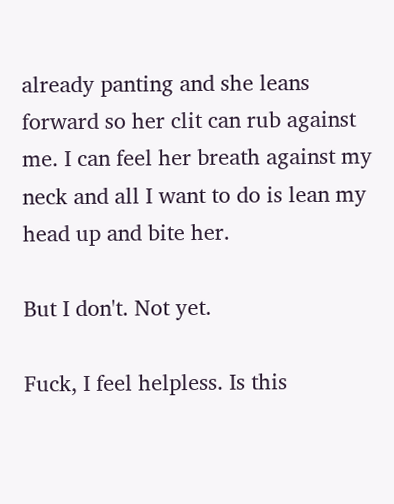already panting and she leans forward so her clit can rub against me. I can feel her breath against my neck and all I want to do is lean my head up and bite her.

But I don't. Not yet.

Fuck, I feel helpless. Is this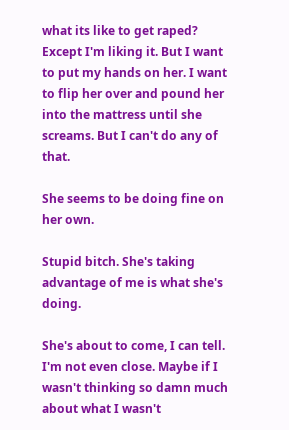what its like to get raped? Except I'm liking it. But I want to put my hands on her. I want to flip her over and pound her into the mattress until she screams. But I can't do any of that.

She seems to be doing fine on her own.

Stupid bitch. She's taking advantage of me is what she's doing.

She's about to come, I can tell. I'm not even close. Maybe if I wasn't thinking so damn much about what I wasn't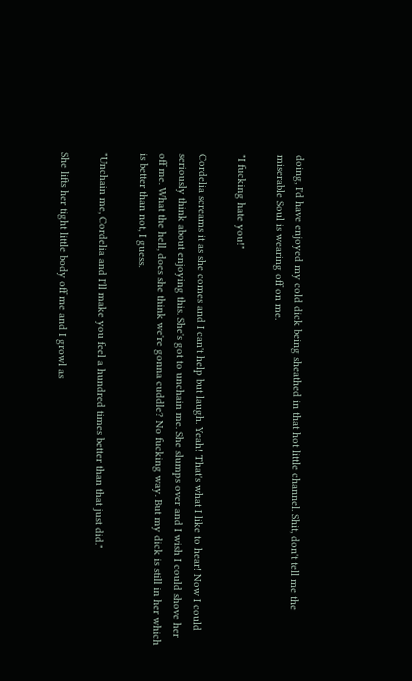doing, I'd have enjoyed my cold dick being sheathed in that hot little channel. Shit, don't tell me the miserable Soul is wearing off on me.

"I fucking hate you!"

Cordelia screams it as she comes and I can't help but laugh. Yeah! That's what I like to hear! Now I could seriously think about enjoying this. She's got to unchain me. She slumps over and I wish I could shove her off me. What the hell, does she think we're gonna cuddle? No fucking way. But my dick is still in her which is better than not, I guess.

"Unchain me, Cordelia and I'll make you feel a hundred times better than that just did."

She lifts her tight little body off me and I growl as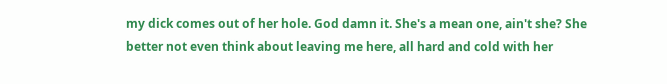my dick comes out of her hole. God damn it. She's a mean one, ain't she? She better not even think about leaving me here, all hard and cold with her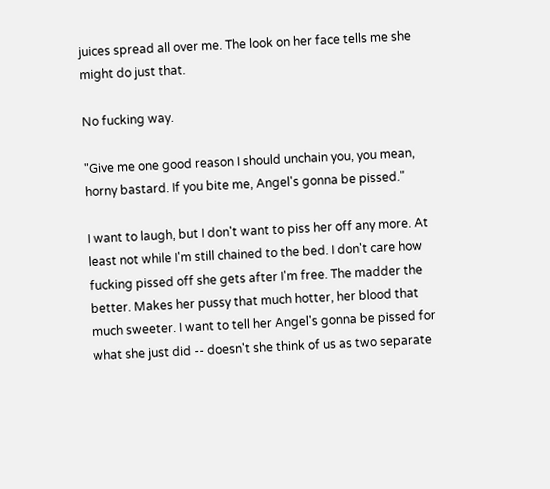juices spread all over me. The look on her face tells me she might do just that.

No fucking way.

"Give me one good reason I should unchain you, you mean, horny bastard. If you bite me, Angel's gonna be pissed."

I want to laugh, but I don't want to piss her off any more. At least not while I'm still chained to the bed. I don't care how fucking pissed off she gets after I'm free. The madder the better. Makes her pussy that much hotter, her blood that much sweeter. I want to tell her Angel's gonna be pissed for what she just did -- doesn't she think of us as two separate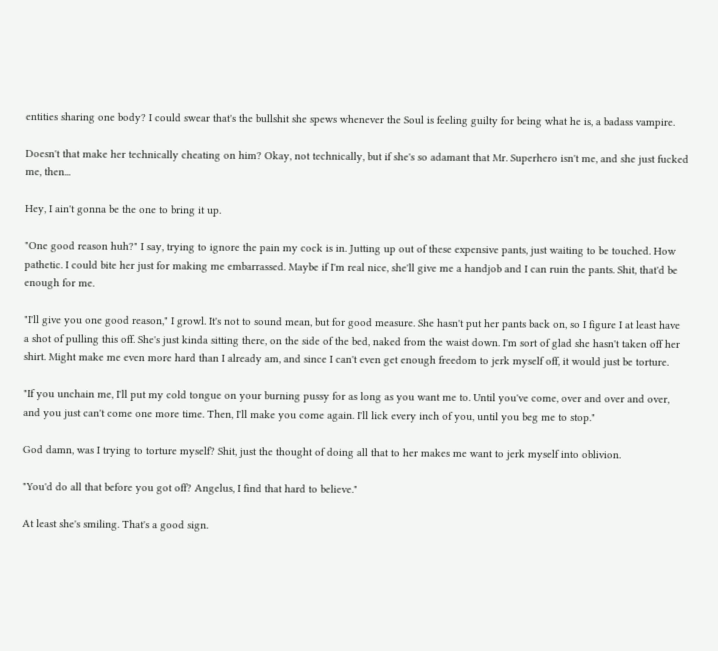entities sharing one body? I could swear that's the bullshit she spews whenever the Soul is feeling guilty for being what he is, a badass vampire.

Doesn't that make her technically cheating on him? Okay, not technically, but if she's so adamant that Mr. Superhero isn't me, and she just fucked me, then...

Hey, I ain't gonna be the one to bring it up.

"One good reason huh?" I say, trying to ignore the pain my cock is in. Jutting up out of these expensive pants, just waiting to be touched. How pathetic. I could bite her just for making me embarrassed. Maybe if I'm real nice, she'll give me a handjob and I can ruin the pants. Shit, that'd be enough for me.

"I'll give you one good reason," I growl. It's not to sound mean, but for good measure. She hasn't put her pants back on, so I figure I at least have a shot of pulling this off. She's just kinda sitting there, on the side of the bed, naked from the waist down. I'm sort of glad she hasn't taken off her shirt. Might make me even more hard than I already am, and since I can't even get enough freedom to jerk myself off, it would just be torture.

"If you unchain me, I'll put my cold tongue on your burning pussy for as long as you want me to. Until you've come, over and over and over, and you just can't come one more time. Then, I'll make you come again. I'll lick every inch of you, until you beg me to stop."

God damn, was I trying to torture myself? Shit, just the thought of doing all that to her makes me want to jerk myself into oblivion.

"You'd do all that before you got off? Angelus, I find that hard to believe."

At least she's smiling. That's a good sign.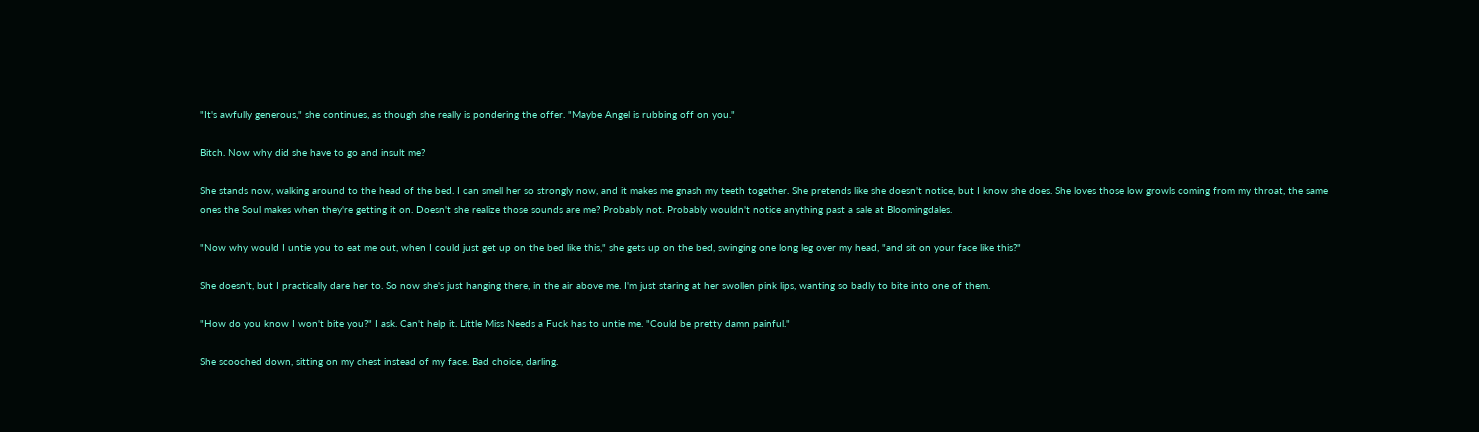"It's awfully generous," she continues, as though she really is pondering the offer. "Maybe Angel is rubbing off on you."

Bitch. Now why did she have to go and insult me?

She stands now, walking around to the head of the bed. I can smell her so strongly now, and it makes me gnash my teeth together. She pretends like she doesn't notice, but I know she does. She loves those low growls coming from my throat, the same ones the Soul makes when they're getting it on. Doesn't she realize those sounds are me? Probably not. Probably wouldn't notice anything past a sale at Bloomingdales.

"Now why would I untie you to eat me out, when I could just get up on the bed like this," she gets up on the bed, swinging one long leg over my head, "and sit on your face like this?"

She doesn't, but I practically dare her to. So now she's just hanging there, in the air above me. I'm just staring at her swollen pink lips, wanting so badly to bite into one of them.

"How do you know I won't bite you?" I ask. Can't help it. Little Miss Needs a Fuck has to untie me. "Could be pretty damn painful."

She scooched down, sitting on my chest instead of my face. Bad choice, darling.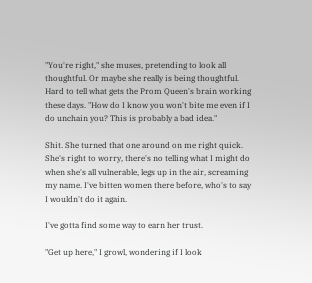"You're right," she muses, pretending to look all thoughtful. Or maybe she really is being thoughtful. Hard to tell what gets the Prom Queen's brain working these days. "How do I know you won't bite me even if I do unchain you? This is probably a bad idea."

Shit. She turned that one around on me right quick. She's right to worry, there's no telling what I might do when she's all vulnerable, legs up in the air, screaming my name. I've bitten women there before, who's to say I wouldn't do it again.

I've gotta find some way to earn her trust.

"Get up here," I growl, wondering if I look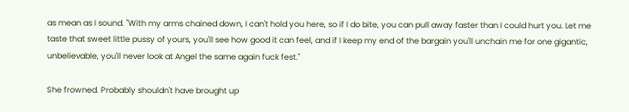as mean as I sound. "With my arms chained down, I can't hold you here, so if I do bite, you can pull away faster than I could hurt you. Let me taste that sweet little pussy of yours, you'll see how good it can feel, and if I keep my end of the bargain you'll unchain me for one gigantic, unbelievable, you'll never look at Angel the same again fuck fest."

She frowned. Probably shouldn't have brought up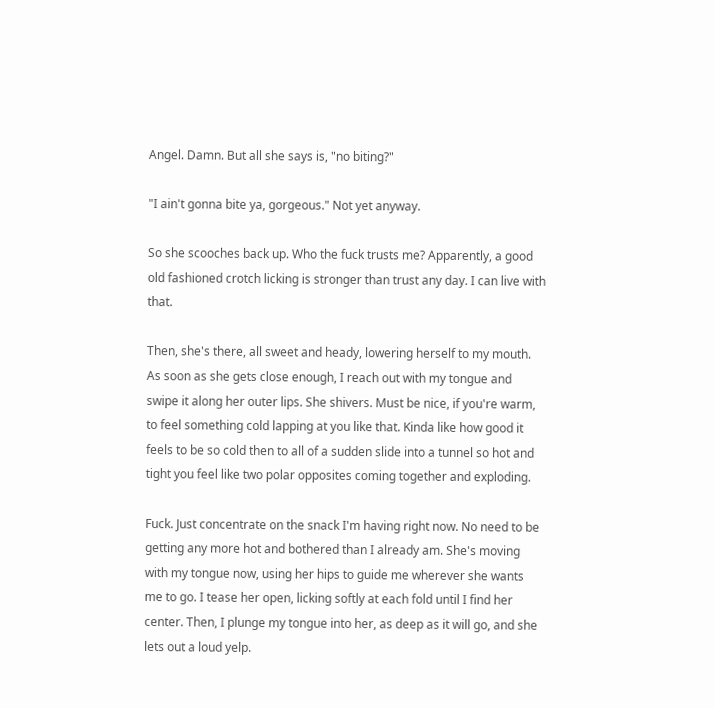Angel. Damn. But all she says is, "no biting?"

"I ain't gonna bite ya, gorgeous." Not yet anyway.

So she scooches back up. Who the fuck trusts me? Apparently, a good old fashioned crotch licking is stronger than trust any day. I can live with that.

Then, she's there, all sweet and heady, lowering herself to my mouth. As soon as she gets close enough, I reach out with my tongue and swipe it along her outer lips. She shivers. Must be nice, if you're warm, to feel something cold lapping at you like that. Kinda like how good it feels to be so cold then to all of a sudden slide into a tunnel so hot and tight you feel like two polar opposites coming together and exploding.

Fuck. Just concentrate on the snack I'm having right now. No need to be getting any more hot and bothered than I already am. She's moving with my tongue now, using her hips to guide me wherever she wants me to go. I tease her open, licking softly at each fold until I find her center. Then, I plunge my tongue into her, as deep as it will go, and she lets out a loud yelp.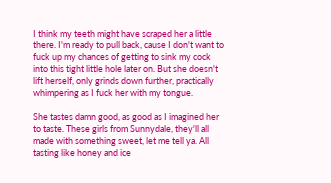I think my teeth might have scraped her a little there. I'm ready to pull back, cause I don't want to fuck up my chances of getting to sink my cock into this tight little hole later on. But she doesn't lift herself, only grinds down further, practically whimpering as I fuck her with my tongue.

She tastes damn good, as good as I imagined her to taste. These girls from Sunnydale, they'll all made with something sweet, let me tell ya. All tasting like honey and ice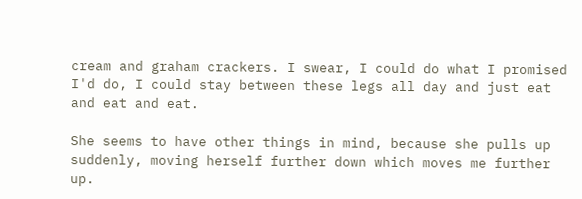cream and graham crackers. I swear, I could do what I promised I'd do, I could stay between these legs all day and just eat and eat and eat.

She seems to have other things in mind, because she pulls up suddenly, moving herself further down which moves me further up.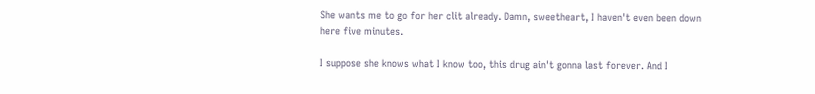She wants me to go for her clit already. Damn, sweetheart, I haven't even been down here five minutes.

I suppose she knows what I know too, this drug ain't gonna last forever. And I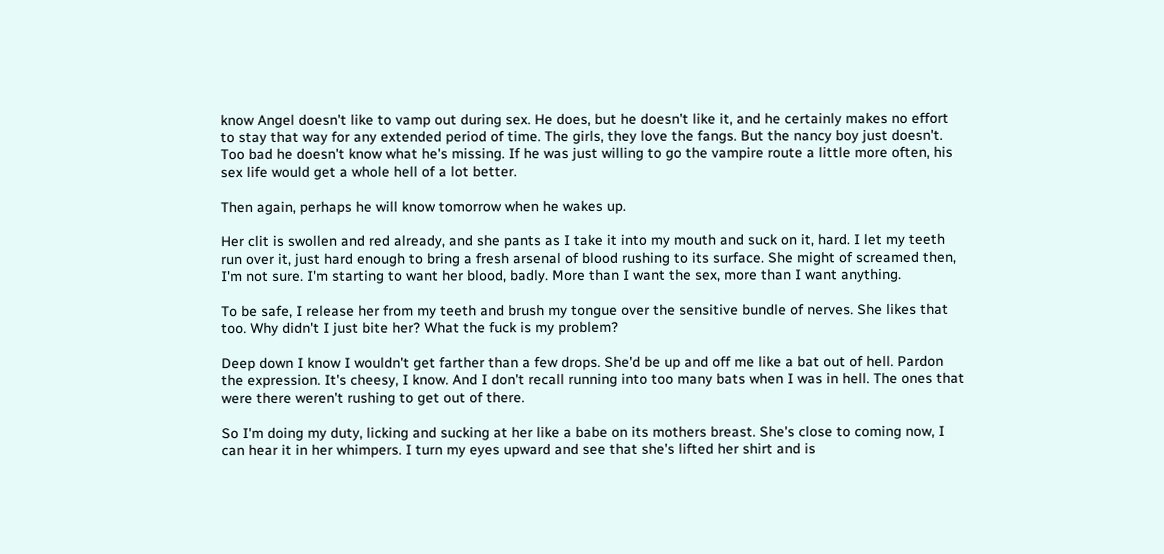know Angel doesn't like to vamp out during sex. He does, but he doesn't like it, and he certainly makes no effort to stay that way for any extended period of time. The girls, they love the fangs. But the nancy boy just doesn't. Too bad he doesn't know what he's missing. If he was just willing to go the vampire route a little more often, his sex life would get a whole hell of a lot better.

Then again, perhaps he will know tomorrow when he wakes up.

Her clit is swollen and red already, and she pants as I take it into my mouth and suck on it, hard. I let my teeth run over it, just hard enough to bring a fresh arsenal of blood rushing to its surface. She might of screamed then, I'm not sure. I'm starting to want her blood, badly. More than I want the sex, more than I want anything.

To be safe, I release her from my teeth and brush my tongue over the sensitive bundle of nerves. She likes that too. Why didn't I just bite her? What the fuck is my problem?

Deep down I know I wouldn't get farther than a few drops. She'd be up and off me like a bat out of hell. Pardon the expression. It's cheesy, I know. And I don't recall running into too many bats when I was in hell. The ones that were there weren't rushing to get out of there.

So I'm doing my duty, licking and sucking at her like a babe on its mothers breast. She's close to coming now, I can hear it in her whimpers. I turn my eyes upward and see that she's lifted her shirt and is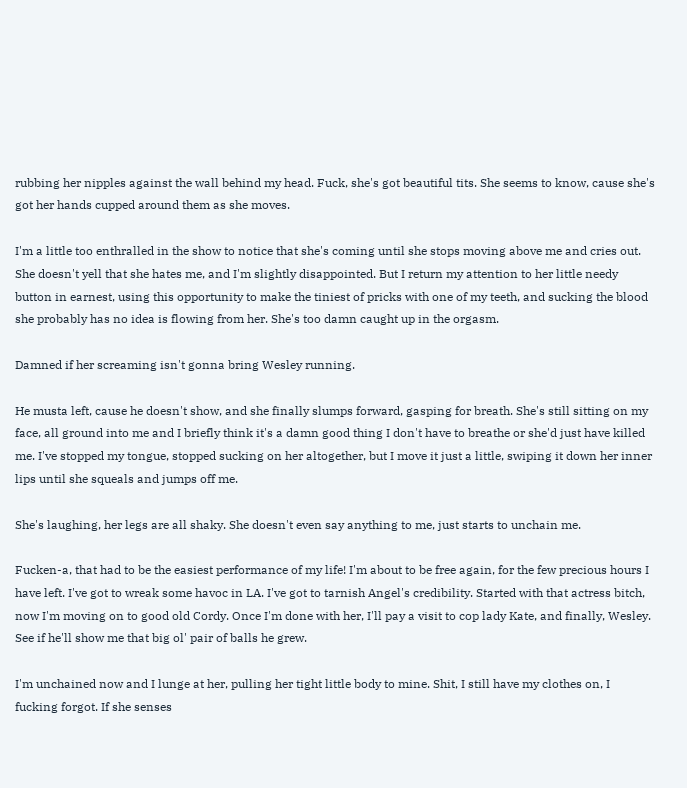rubbing her nipples against the wall behind my head. Fuck, she's got beautiful tits. She seems to know, cause she's got her hands cupped around them as she moves.

I'm a little too enthralled in the show to notice that she's coming until she stops moving above me and cries out. She doesn't yell that she hates me, and I'm slightly disappointed. But I return my attention to her little needy button in earnest, using this opportunity to make the tiniest of pricks with one of my teeth, and sucking the blood she probably has no idea is flowing from her. She's too damn caught up in the orgasm.

Damned if her screaming isn't gonna bring Wesley running.

He musta left, cause he doesn't show, and she finally slumps forward, gasping for breath. She's still sitting on my face, all ground into me and I briefly think it's a damn good thing I don't have to breathe or she'd just have killed me. I've stopped my tongue, stopped sucking on her altogether, but I move it just a little, swiping it down her inner lips until she squeals and jumps off me.

She's laughing, her legs are all shaky. She doesn't even say anything to me, just starts to unchain me.

Fucken-a, that had to be the easiest performance of my life! I'm about to be free again, for the few precious hours I have left. I've got to wreak some havoc in LA. I've got to tarnish Angel's credibility. Started with that actress bitch, now I'm moving on to good old Cordy. Once I'm done with her, I'll pay a visit to cop lady Kate, and finally, Wesley. See if he'll show me that big ol' pair of balls he grew.

I'm unchained now and I lunge at her, pulling her tight little body to mine. Shit, I still have my clothes on, I fucking forgot. If she senses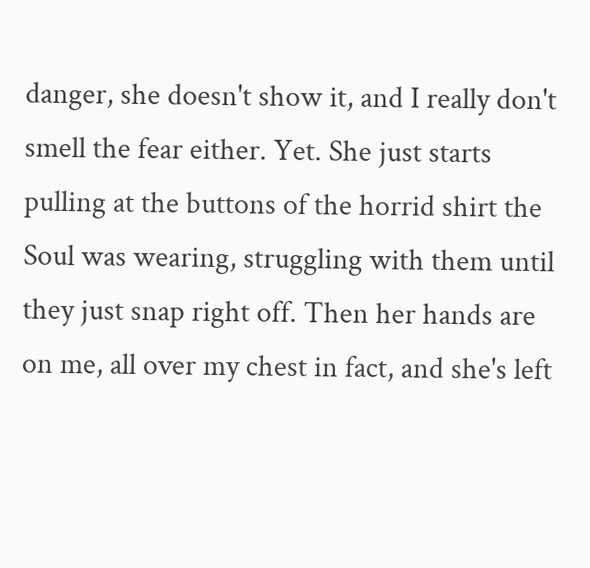danger, she doesn't show it, and I really don't smell the fear either. Yet. She just starts pulling at the buttons of the horrid shirt the Soul was wearing, struggling with them until they just snap right off. Then her hands are on me, all over my chest in fact, and she's left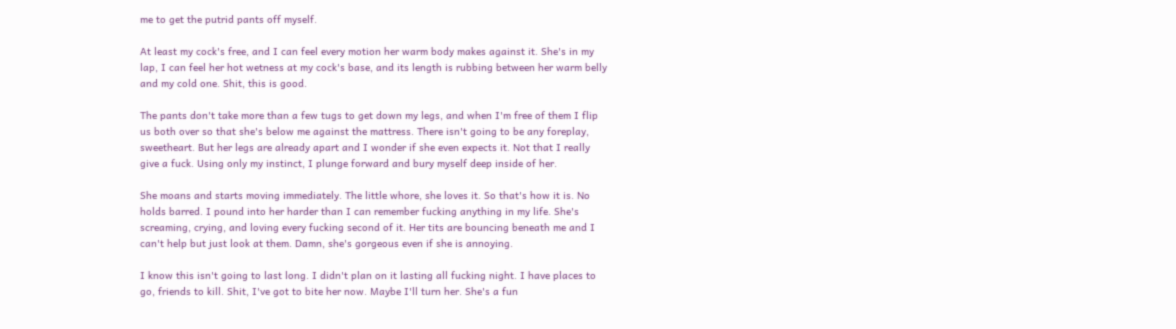me to get the putrid pants off myself.

At least my cock's free, and I can feel every motion her warm body makes against it. She's in my lap, I can feel her hot wetness at my cock's base, and its length is rubbing between her warm belly and my cold one. Shit, this is good.

The pants don't take more than a few tugs to get down my legs, and when I'm free of them I flip us both over so that she's below me against the mattress. There isn't going to be any foreplay, sweetheart. But her legs are already apart and I wonder if she even expects it. Not that I really give a fuck. Using only my instinct, I plunge forward and bury myself deep inside of her.

She moans and starts moving immediately. The little whore, she loves it. So that's how it is. No holds barred. I pound into her harder than I can remember fucking anything in my life. She's screaming, crying, and loving every fucking second of it. Her tits are bouncing beneath me and I can't help but just look at them. Damn, she's gorgeous even if she is annoying.

I know this isn't going to last long. I didn't plan on it lasting all fucking night. I have places to go, friends to kill. Shit, I've got to bite her now. Maybe I'll turn her. She's a fun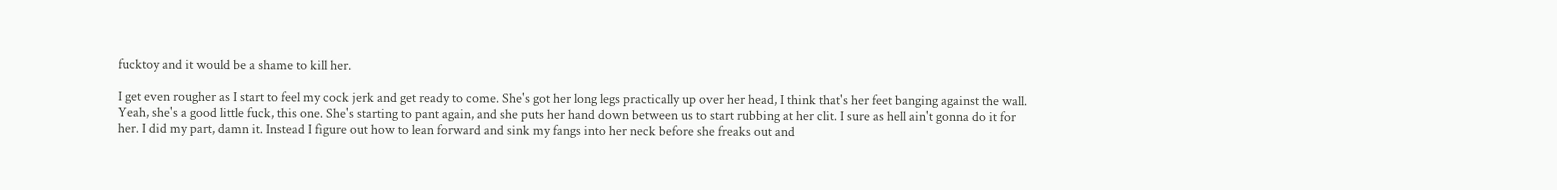fucktoy and it would be a shame to kill her.

I get even rougher as I start to feel my cock jerk and get ready to come. She's got her long legs practically up over her head, I think that's her feet banging against the wall. Yeah, she's a good little fuck, this one. She's starting to pant again, and she puts her hand down between us to start rubbing at her clit. I sure as hell ain't gonna do it for her. I did my part, damn it. Instead I figure out how to lean forward and sink my fangs into her neck before she freaks out and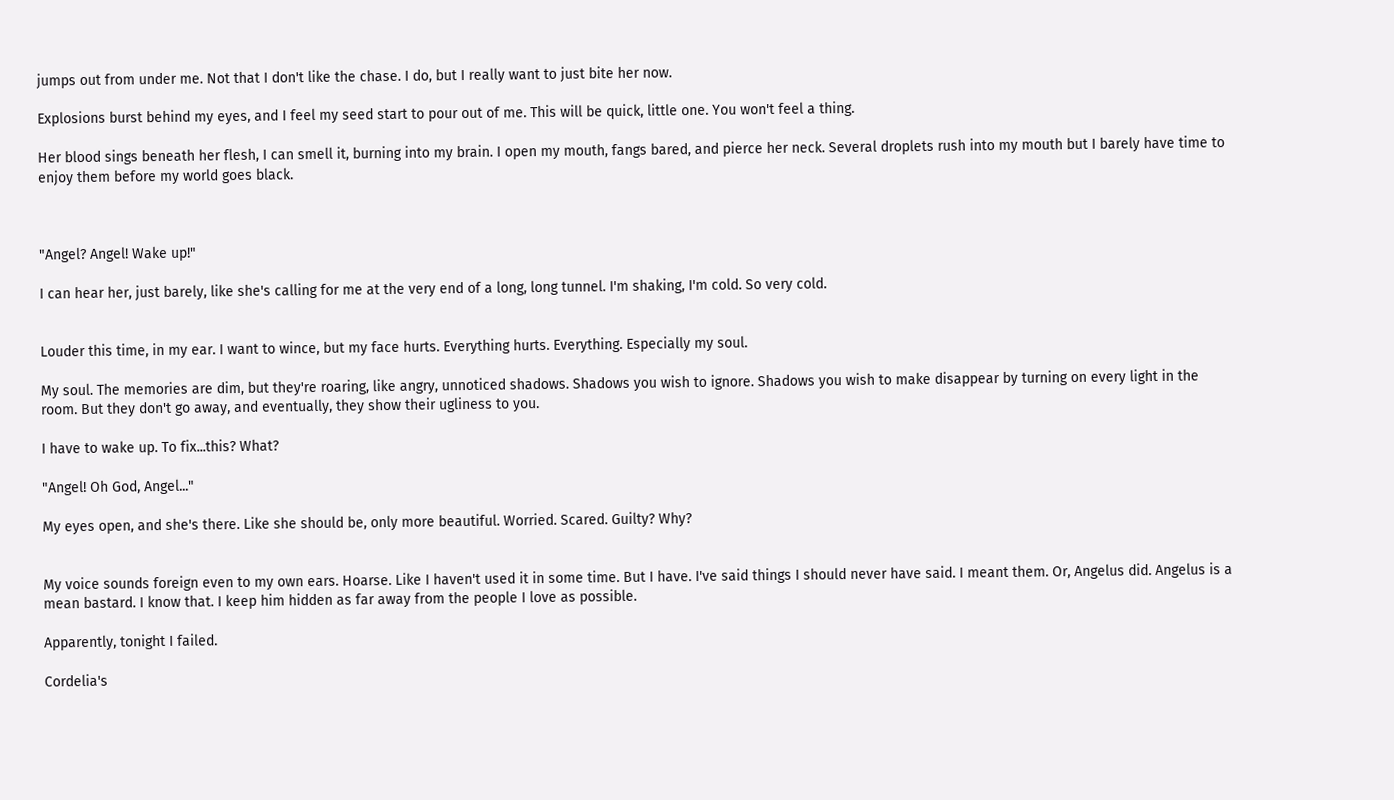jumps out from under me. Not that I don't like the chase. I do, but I really want to just bite her now.

Explosions burst behind my eyes, and I feel my seed start to pour out of me. This will be quick, little one. You won't feel a thing.

Her blood sings beneath her flesh, I can smell it, burning into my brain. I open my mouth, fangs bared, and pierce her neck. Several droplets rush into my mouth but I barely have time to enjoy them before my world goes black.



"Angel? Angel! Wake up!"

I can hear her, just barely, like she's calling for me at the very end of a long, long tunnel. I'm shaking, I'm cold. So very cold.


Louder this time, in my ear. I want to wince, but my face hurts. Everything hurts. Everything. Especially my soul.

My soul. The memories are dim, but they're roaring, like angry, unnoticed shadows. Shadows you wish to ignore. Shadows you wish to make disappear by turning on every light in the room. But they don't go away, and eventually, they show their ugliness to you.

I have to wake up. To fix...this? What?

"Angel! Oh God, Angel..."

My eyes open, and she's there. Like she should be, only more beautiful. Worried. Scared. Guilty? Why?


My voice sounds foreign even to my own ears. Hoarse. Like I haven't used it in some time. But I have. I've said things I should never have said. I meant them. Or, Angelus did. Angelus is a mean bastard. I know that. I keep him hidden as far away from the people I love as possible.

Apparently, tonight I failed.

Cordelia's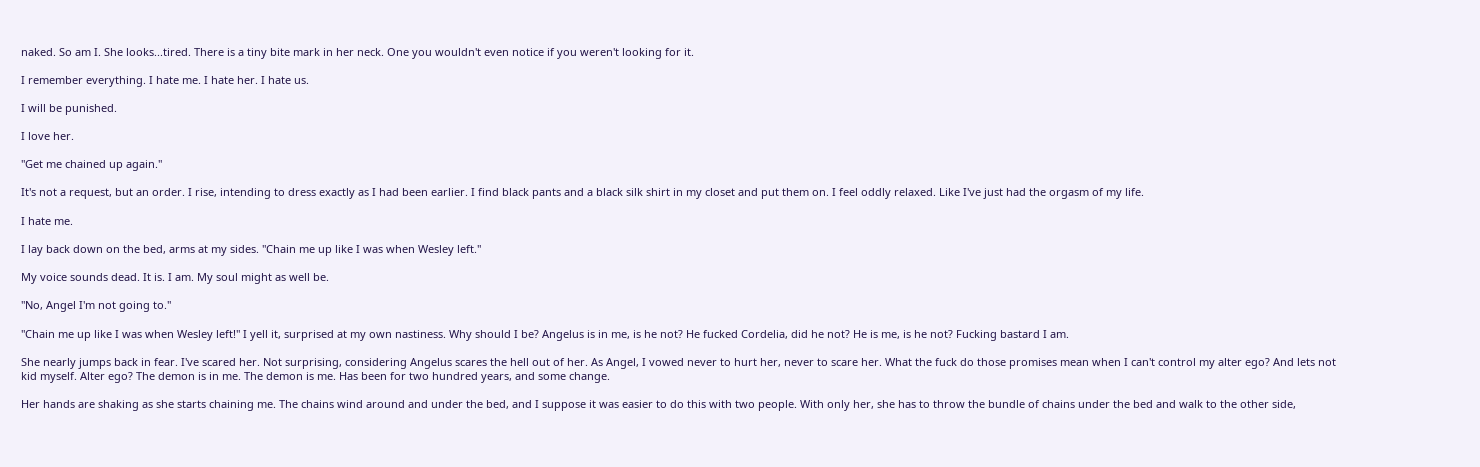naked. So am I. She looks...tired. There is a tiny bite mark in her neck. One you wouldn't even notice if you weren't looking for it.

I remember everything. I hate me. I hate her. I hate us.

I will be punished.

I love her.

"Get me chained up again."

It's not a request, but an order. I rise, intending to dress exactly as I had been earlier. I find black pants and a black silk shirt in my closet and put them on. I feel oddly relaxed. Like I've just had the orgasm of my life.

I hate me.

I lay back down on the bed, arms at my sides. "Chain me up like I was when Wesley left."

My voice sounds dead. It is. I am. My soul might as well be.

"No, Angel I'm not going to."

"Chain me up like I was when Wesley left!" I yell it, surprised at my own nastiness. Why should I be? Angelus is in me, is he not? He fucked Cordelia, did he not? He is me, is he not? Fucking bastard I am.

She nearly jumps back in fear. I've scared her. Not surprising, considering Angelus scares the hell out of her. As Angel, I vowed never to hurt her, never to scare her. What the fuck do those promises mean when I can't control my alter ego? And lets not kid myself. Alter ego? The demon is in me. The demon is me. Has been for two hundred years, and some change.

Her hands are shaking as she starts chaining me. The chains wind around and under the bed, and I suppose it was easier to do this with two people. With only her, she has to throw the bundle of chains under the bed and walk to the other side,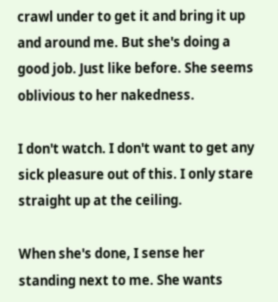crawl under to get it and bring it up and around me. But she's doing a good job. Just like before. She seems oblivious to her nakedness.

I don't watch. I don't want to get any sick pleasure out of this. I only stare straight up at the ceiling.

When she's done, I sense her standing next to me. She wants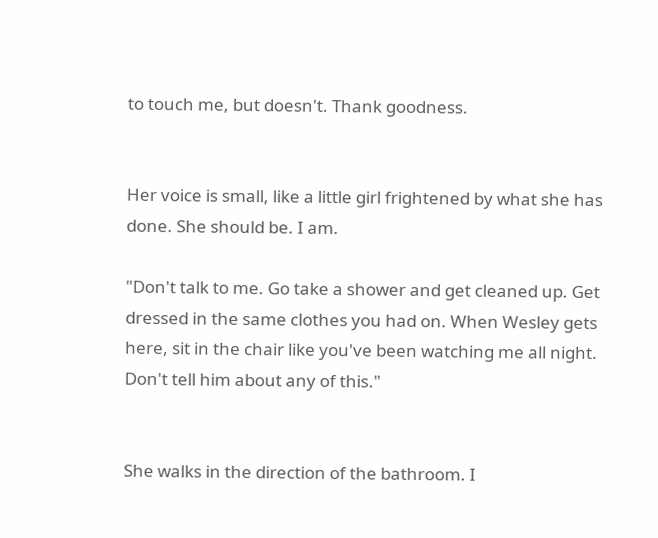to touch me, but doesn't. Thank goodness.


Her voice is small, like a little girl frightened by what she has done. She should be. I am.

"Don't talk to me. Go take a shower and get cleaned up. Get dressed in the same clothes you had on. When Wesley gets here, sit in the chair like you've been watching me all night. Don't tell him about any of this."


She walks in the direction of the bathroom. I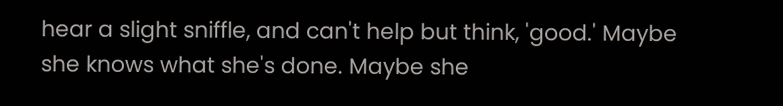hear a slight sniffle, and can't help but think, 'good.' Maybe she knows what she's done. Maybe she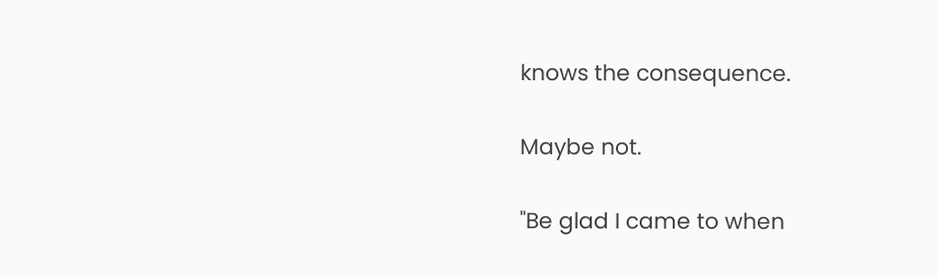knows the consequence.

Maybe not.

"Be glad I came to when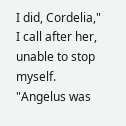I did, Cordelia," I call after her, unable to stop myself. "Angelus was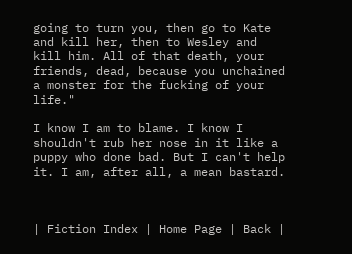going to turn you, then go to Kate and kill her, then to Wesley and kill him. All of that death, your friends, dead, because you unchained a monster for the fucking of your life."

I know I am to blame. I know I shouldn't rub her nose in it like a puppy who done bad. But I can't help it. I am, after all, a mean bastard.



| Fiction Index | Home Page | Back |